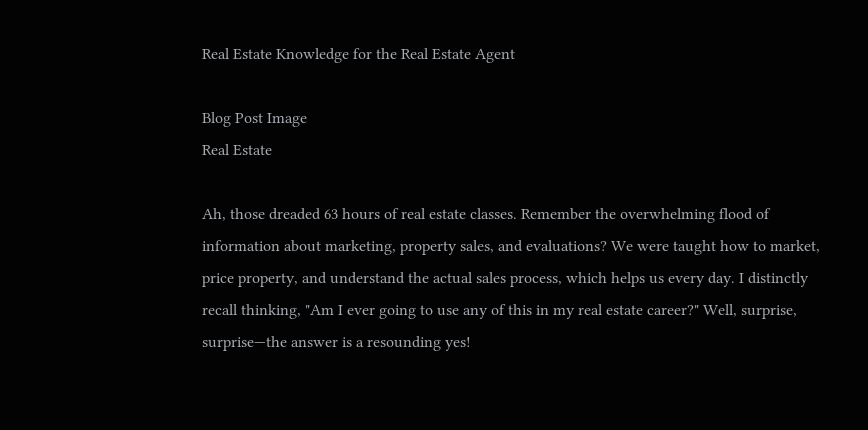Real Estate Knowledge for the Real Estate Agent

Blog Post Image
Real Estate

Ah, those dreaded 63 hours of real estate classes. Remember the overwhelming flood of information about marketing, property sales, and evaluations? We were taught how to market, price property, and understand the actual sales process, which helps us every day. I distinctly recall thinking, "Am I ever going to use any of this in my real estate career?" Well, surprise, surprise—the answer is a resounding yes!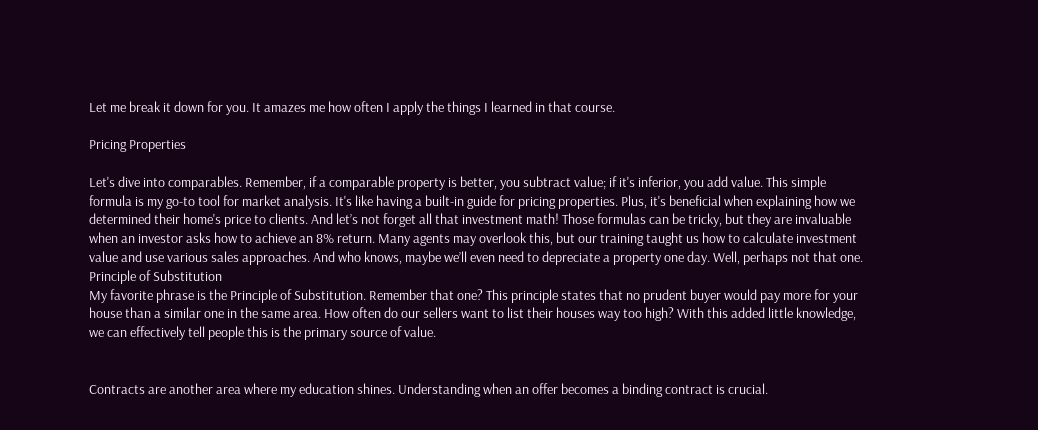Let me break it down for you. It amazes me how often I apply the things I learned in that course.

Pricing Properties

Let's dive into comparables. Remember, if a comparable property is better, you subtract value; if it's inferior, you add value. This simple formula is my go-to tool for market analysis. It's like having a built-in guide for pricing properties. Plus, it's beneficial when explaining how we determined their home's price to clients. And let’s not forget all that investment math! Those formulas can be tricky, but they are invaluable when an investor asks how to achieve an 8% return. Many agents may overlook this, but our training taught us how to calculate investment value and use various sales approaches. And who knows, maybe we’ll even need to depreciate a property one day. Well, perhaps not that one. Principle of Substitution
My favorite phrase is the Principle of Substitution. Remember that one? This principle states that no prudent buyer would pay more for your house than a similar one in the same area. How often do our sellers want to list their houses way too high? With this added little knowledge, we can effectively tell people this is the primary source of value.


Contracts are another area where my education shines. Understanding when an offer becomes a binding contract is crucial.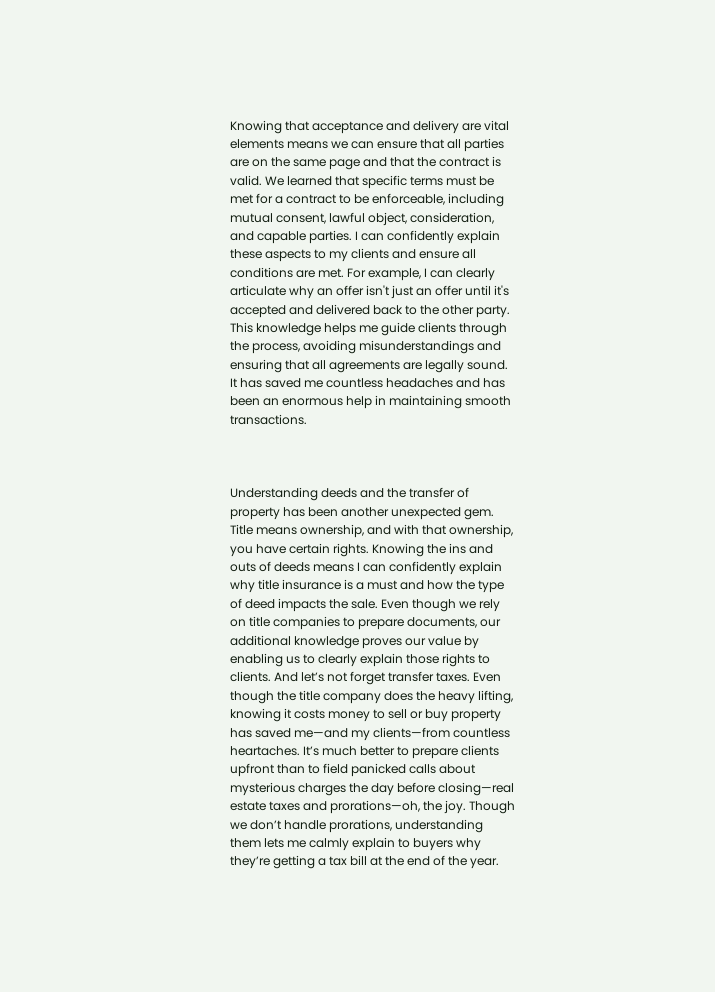Knowing that acceptance and delivery are vital elements means we can ensure that all parties are on the same page and that the contract is valid. We learned that specific terms must be met for a contract to be enforceable, including mutual consent, lawful object, consideration, and capable parties. I can confidently explain these aspects to my clients and ensure all conditions are met. For example, I can clearly articulate why an offer isn't just an offer until it's accepted and delivered back to the other party. This knowledge helps me guide clients through the process, avoiding misunderstandings and ensuring that all agreements are legally sound. It has saved me countless headaches and has been an enormous help in maintaining smooth transactions.



Understanding deeds and the transfer of property has been another unexpected gem. Title means ownership, and with that ownership, you have certain rights. Knowing the ins and outs of deeds means I can confidently explain why title insurance is a must and how the type of deed impacts the sale. Even though we rely on title companies to prepare documents, our additional knowledge proves our value by enabling us to clearly explain those rights to clients. And let’s not forget transfer taxes. Even though the title company does the heavy lifting, knowing it costs money to sell or buy property has saved me—and my clients—from countless heartaches. It’s much better to prepare clients upfront than to field panicked calls about mysterious charges the day before closing—real estate taxes and prorations—oh, the joy. Though we don’t handle prorations, understanding them lets me calmly explain to buyers why they’re getting a tax bill at the end of the year.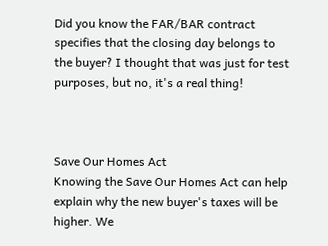Did you know the FAR/BAR contract specifies that the closing day belongs to the buyer? I thought that was just for test purposes, but no, it's a real thing!



Save Our Homes Act
Knowing the Save Our Homes Act can help explain why the new buyer's taxes will be higher. We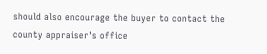should also encourage the buyer to contact the county appraiser's office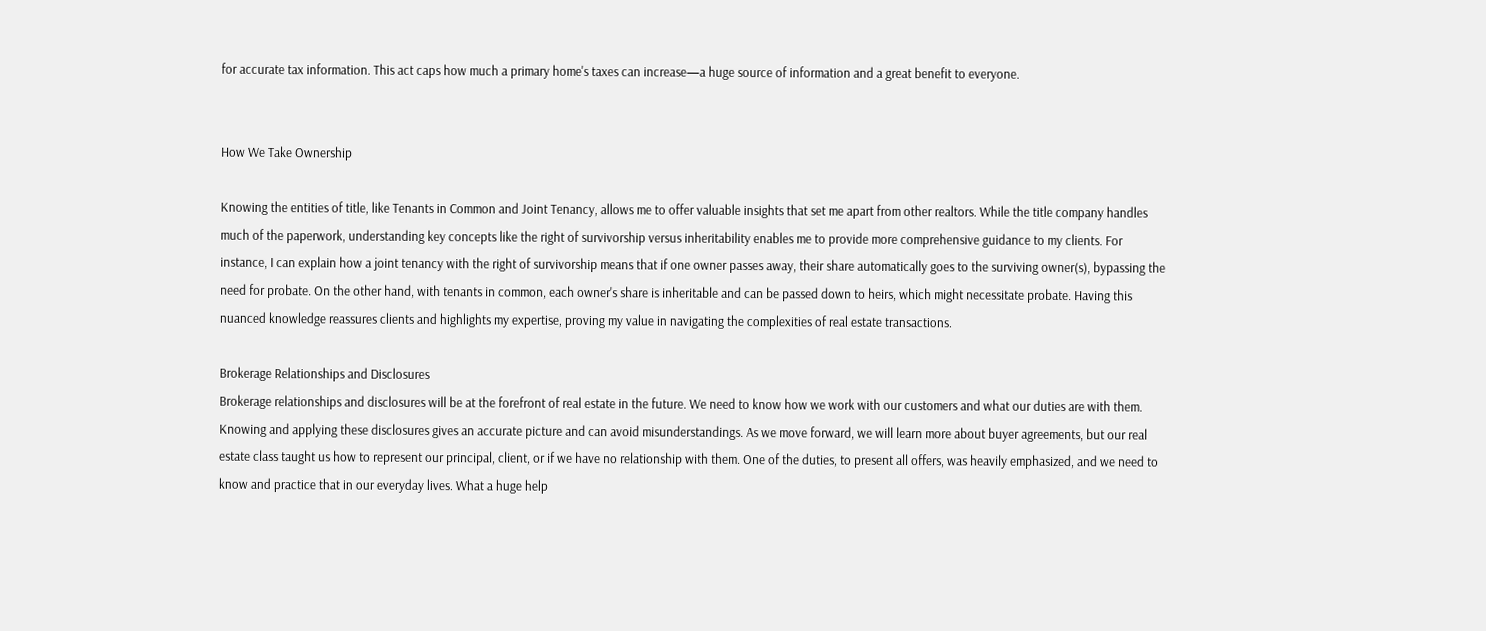for accurate tax information. This act caps how much a primary home's taxes can increase—a huge source of information and a great benefit to everyone.


How We Take Ownership

Knowing the entities of title, like Tenants in Common and Joint Tenancy, allows me to offer valuable insights that set me apart from other realtors. While the title company handles much of the paperwork, understanding key concepts like the right of survivorship versus inheritability enables me to provide more comprehensive guidance to my clients. For instance, I can explain how a joint tenancy with the right of survivorship means that if one owner passes away, their share automatically goes to the surviving owner(s), bypassing the need for probate. On the other hand, with tenants in common, each owner's share is inheritable and can be passed down to heirs, which might necessitate probate. Having this nuanced knowledge reassures clients and highlights my expertise, proving my value in navigating the complexities of real estate transactions.

Brokerage Relationships and Disclosures
Brokerage relationships and disclosures will be at the forefront of real estate in the future. We need to know how we work with our customers and what our duties are with them. Knowing and applying these disclosures gives an accurate picture and can avoid misunderstandings. As we move forward, we will learn more about buyer agreements, but our real estate class taught us how to represent our principal, client, or if we have no relationship with them. One of the duties, to present all offers, was heavily emphasized, and we need to know and practice that in our everyday lives. What a huge help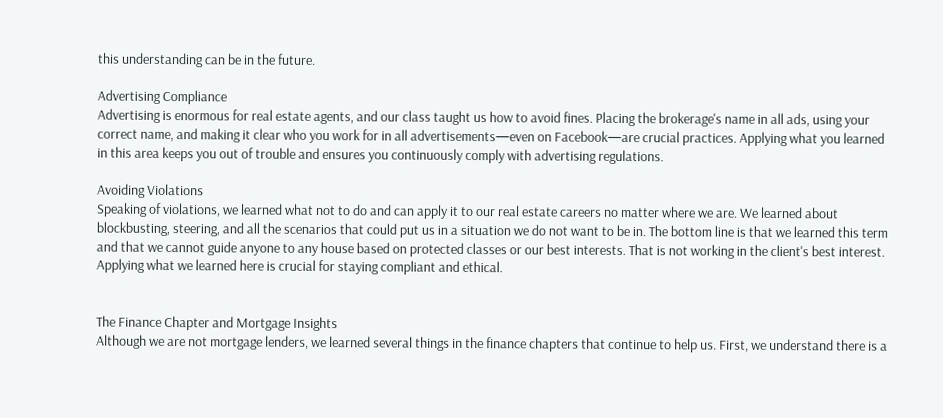this understanding can be in the future.

Advertising Compliance
Advertising is enormous for real estate agents, and our class taught us how to avoid fines. Placing the brokerage's name in all ads, using your correct name, and making it clear who you work for in all advertisements—even on Facebook—are crucial practices. Applying what you learned in this area keeps you out of trouble and ensures you continuously comply with advertising regulations.

Avoiding Violations
Speaking of violations, we learned what not to do and can apply it to our real estate careers no matter where we are. We learned about blockbusting, steering, and all the scenarios that could put us in a situation we do not want to be in. The bottom line is that we learned this term and that we cannot guide anyone to any house based on protected classes or our best interests. That is not working in the client's best interest. Applying what we learned here is crucial for staying compliant and ethical.


The Finance Chapter and Mortgage Insights
Although we are not mortgage lenders, we learned several things in the finance chapters that continue to help us. First, we understand there is a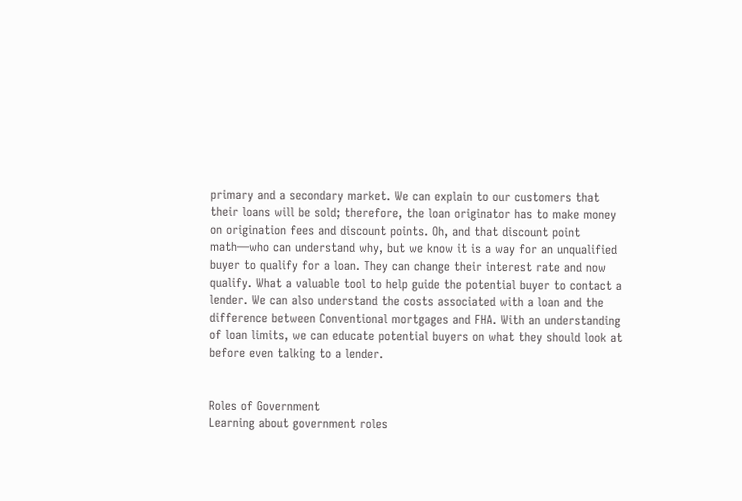primary and a secondary market. We can explain to our customers that their loans will be sold; therefore, the loan originator has to make money on origination fees and discount points. Oh, and that discount point math—who can understand why, but we know it is a way for an unqualified buyer to qualify for a loan. They can change their interest rate and now qualify. What a valuable tool to help guide the potential buyer to contact a lender. We can also understand the costs associated with a loan and the difference between Conventional mortgages and FHA. With an understanding of loan limits, we can educate potential buyers on what they should look at before even talking to a lender.


Roles of Government
Learning about government roles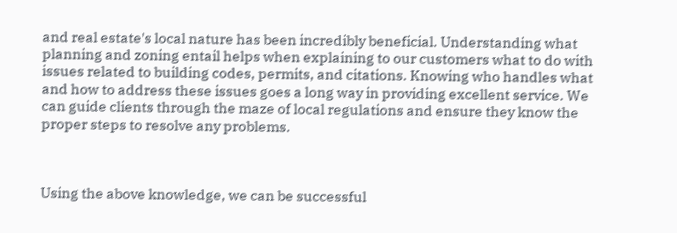and real estate's local nature has been incredibly beneficial. Understanding what planning and zoning entail helps when explaining to our customers what to do with issues related to building codes, permits, and citations. Knowing who handles what and how to address these issues goes a long way in providing excellent service. We can guide clients through the maze of local regulations and ensure they know the proper steps to resolve any problems.



Using the above knowledge, we can be successful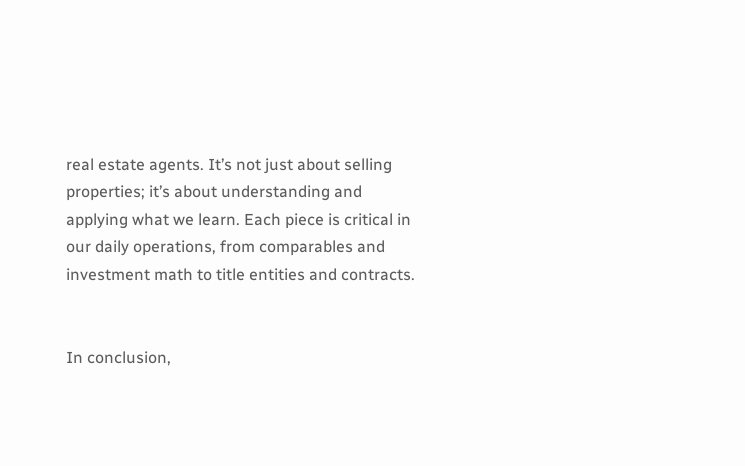real estate agents. It’s not just about selling properties; it’s about understanding and applying what we learn. Each piece is critical in our daily operations, from comparables and investment math to title entities and contracts.


In conclusion,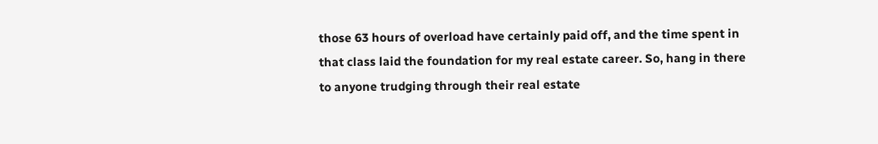those 63 hours of overload have certainly paid off, and the time spent in that class laid the foundation for my real estate career. So, hang in there to anyone trudging through their real estate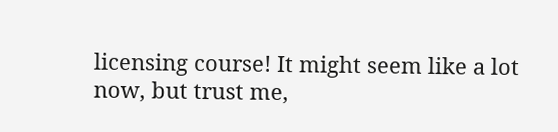licensing course! It might seem like a lot now, but trust me,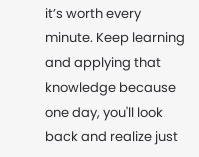it’s worth every minute. Keep learning and applying that knowledge because one day, you'll look back and realize just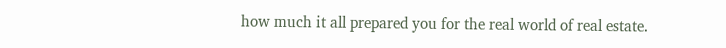how much it all prepared you for the real world of real estate.